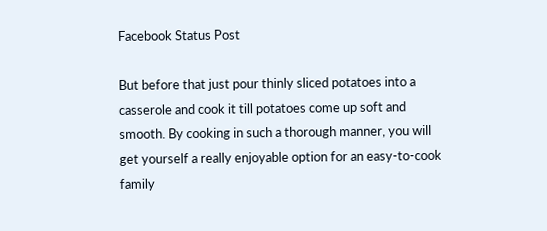Facebook Status Post

But before that just pour thinly sliced potatoes into a casserole and cook it till potatoes come up soft and smooth. By cooking in such a thorough manner, you will get yourself a really enjoyable option for an easy-to-cook family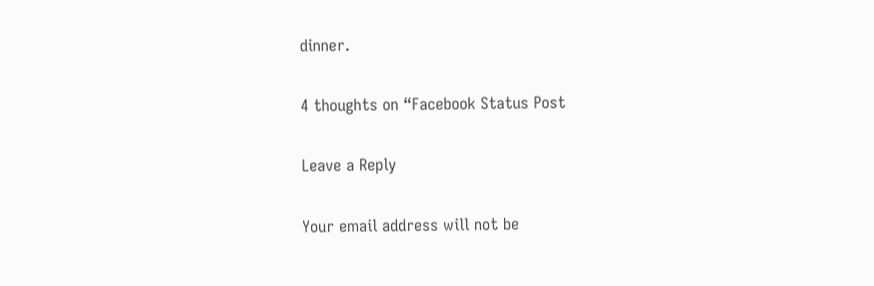dinner.

4 thoughts on “Facebook Status Post

Leave a Reply

Your email address will not be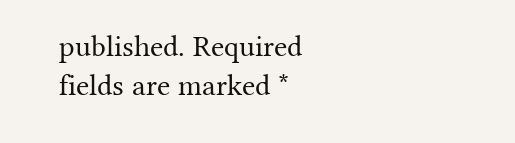published. Required fields are marked *